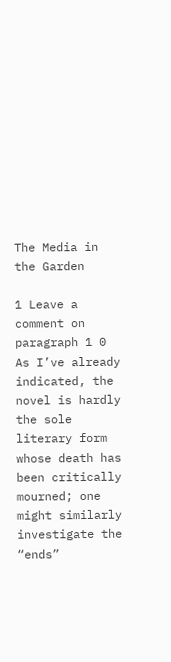The Media in the Garden

1 Leave a comment on paragraph 1 0 As I’ve already indicated, the novel is hardly the sole literary form whose death has been critically mourned; one might similarly investigate the “ends”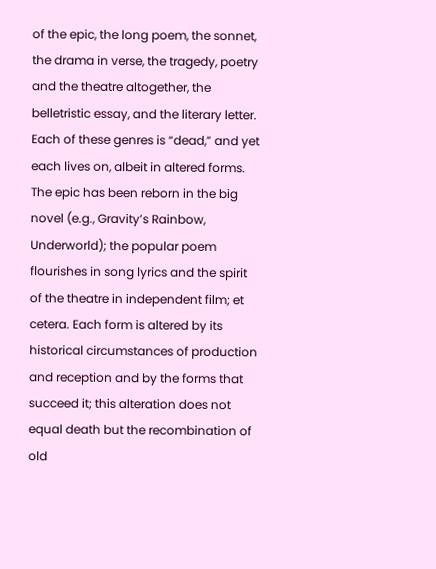of the epic, the long poem, the sonnet, the drama in verse, the tragedy, poetry and the theatre altogether, the belletristic essay, and the literary letter. Each of these genres is “dead,” and yet each lives on, albeit in altered forms. The epic has been reborn in the big novel (e.g., Gravity’s Rainbow, Underworld); the popular poem flourishes in song lyrics and the spirit of the theatre in independent film; et cetera. Each form is altered by its historical circumstances of production and reception and by the forms that succeed it; this alteration does not equal death but the recombination of old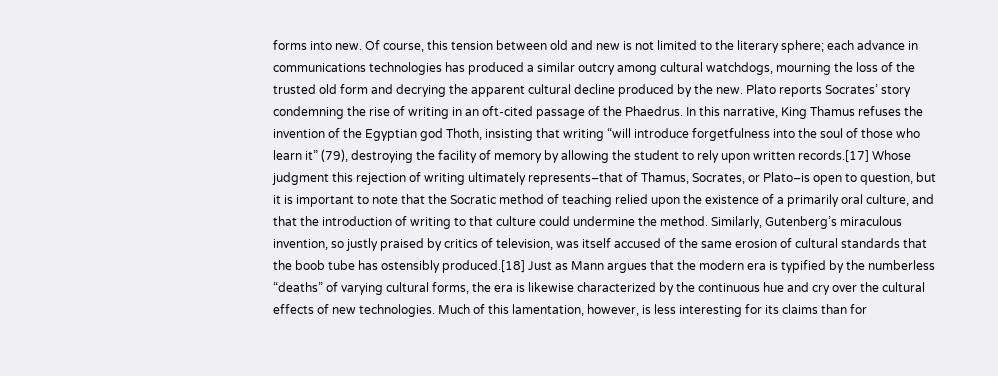forms into new. Of course, this tension between old and new is not limited to the literary sphere; each advance in communications technologies has produced a similar outcry among cultural watchdogs, mourning the loss of the trusted old form and decrying the apparent cultural decline produced by the new. Plato reports Socrates’ story condemning the rise of writing in an oft-cited passage of the Phaedrus. In this narrative, King Thamus refuses the invention of the Egyptian god Thoth, insisting that writing “will introduce forgetfulness into the soul of those who learn it” (79), destroying the facility of memory by allowing the student to rely upon written records.[17] Whose judgment this rejection of writing ultimately represents–that of Thamus, Socrates, or Plato–is open to question, but it is important to note that the Socratic method of teaching relied upon the existence of a primarily oral culture, and that the introduction of writing to that culture could undermine the method. Similarly, Gutenberg’s miraculous invention, so justly praised by critics of television, was itself accused of the same erosion of cultural standards that the boob tube has ostensibly produced.[18] Just as Mann argues that the modern era is typified by the numberless “deaths” of varying cultural forms, the era is likewise characterized by the continuous hue and cry over the cultural effects of new technologies. Much of this lamentation, however, is less interesting for its claims than for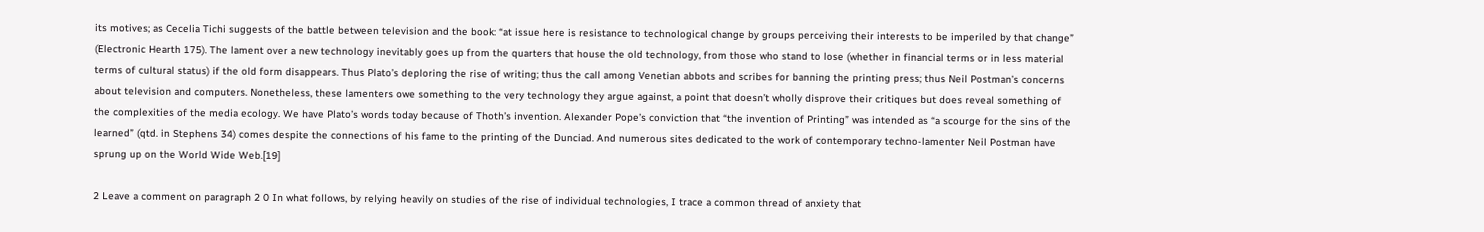its motives; as Cecelia Tichi suggests of the battle between television and the book: “at issue here is resistance to technological change by groups perceiving their interests to be imperiled by that change” (Electronic Hearth 175). The lament over a new technology inevitably goes up from the quarters that house the old technology, from those who stand to lose (whether in financial terms or in less material terms of cultural status) if the old form disappears. Thus Plato’s deploring the rise of writing; thus the call among Venetian abbots and scribes for banning the printing press; thus Neil Postman’s concerns about television and computers. Nonetheless, these lamenters owe something to the very technology they argue against, a point that doesn’t wholly disprove their critiques but does reveal something of the complexities of the media ecology. We have Plato’s words today because of Thoth’s invention. Alexander Pope’s conviction that “the invention of Printing” was intended as “a scourge for the sins of the learned” (qtd. in Stephens 34) comes despite the connections of his fame to the printing of the Dunciad. And numerous sites dedicated to the work of contemporary techno-lamenter Neil Postman have sprung up on the World Wide Web.[19]

2 Leave a comment on paragraph 2 0 In what follows, by relying heavily on studies of the rise of individual technologies, I trace a common thread of anxiety that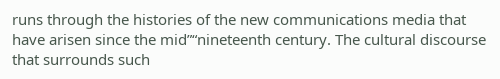runs through the histories of the new communications media that have arisen since the mid”“nineteenth century. The cultural discourse that surrounds such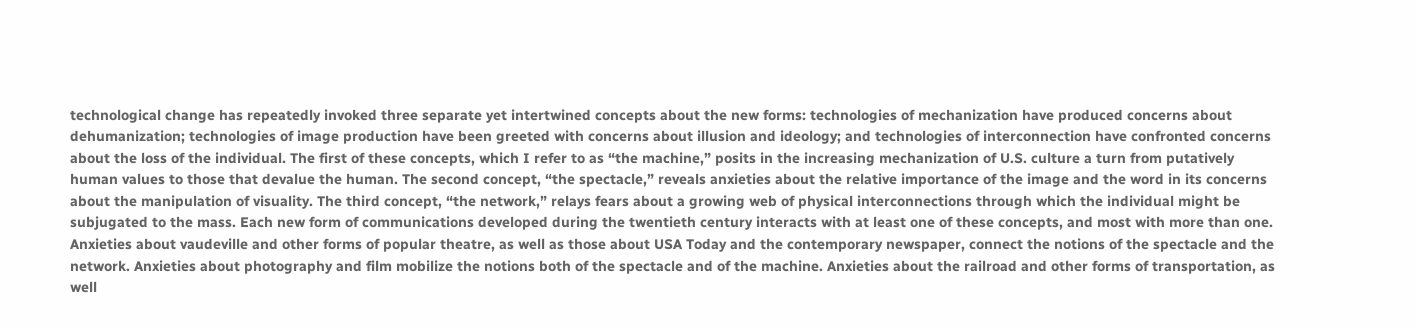technological change has repeatedly invoked three separate yet intertwined concepts about the new forms: technologies of mechanization have produced concerns about dehumanization; technologies of image production have been greeted with concerns about illusion and ideology; and technologies of interconnection have confronted concerns about the loss of the individual. The first of these concepts, which I refer to as “the machine,” posits in the increasing mechanization of U.S. culture a turn from putatively human values to those that devalue the human. The second concept, “the spectacle,” reveals anxieties about the relative importance of the image and the word in its concerns about the manipulation of visuality. The third concept, “the network,” relays fears about a growing web of physical interconnections through which the individual might be subjugated to the mass. Each new form of communications developed during the twentieth century interacts with at least one of these concepts, and most with more than one. Anxieties about vaudeville and other forms of popular theatre, as well as those about USA Today and the contemporary newspaper, connect the notions of the spectacle and the network. Anxieties about photography and film mobilize the notions both of the spectacle and of the machine. Anxieties about the railroad and other forms of transportation, as well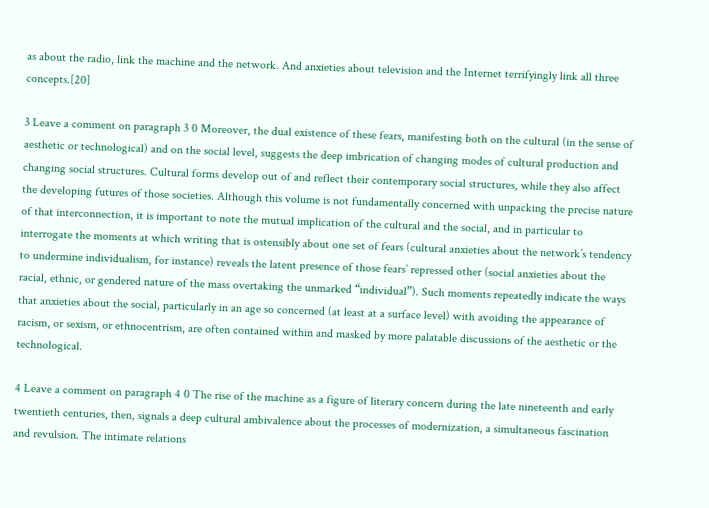as about the radio, link the machine and the network. And anxieties about television and the Internet terrifyingly link all three concepts.[20]

3 Leave a comment on paragraph 3 0 Moreover, the dual existence of these fears, manifesting both on the cultural (in the sense of aesthetic or technological) and on the social level, suggests the deep imbrication of changing modes of cultural production and changing social structures. Cultural forms develop out of and reflect their contemporary social structures, while they also affect the developing futures of those societies. Although this volume is not fundamentally concerned with unpacking the precise nature of that interconnection, it is important to note the mutual implication of the cultural and the social, and in particular to interrogate the moments at which writing that is ostensibly about one set of fears (cultural anxieties about the network’s tendency to undermine individualism, for instance) reveals the latent presence of those fears’ repressed other (social anxieties about the racial, ethnic, or gendered nature of the mass overtaking the unmarked “individual”). Such moments repeatedly indicate the ways that anxieties about the social, particularly in an age so concerned (at least at a surface level) with avoiding the appearance of racism, or sexism, or ethnocentrism, are often contained within and masked by more palatable discussions of the aesthetic or the technological.

4 Leave a comment on paragraph 4 0 The rise of the machine as a figure of literary concern during the late nineteenth and early twentieth centuries, then, signals a deep cultural ambivalence about the processes of modernization, a simultaneous fascination and revulsion. The intimate relations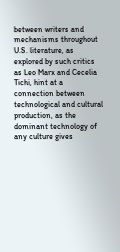between writers and mechanisms throughout U.S. literature, as explored by such critics as Leo Marx and Cecelia Tichi, hint at a connection between technological and cultural production, as the dominant technology of any culture gives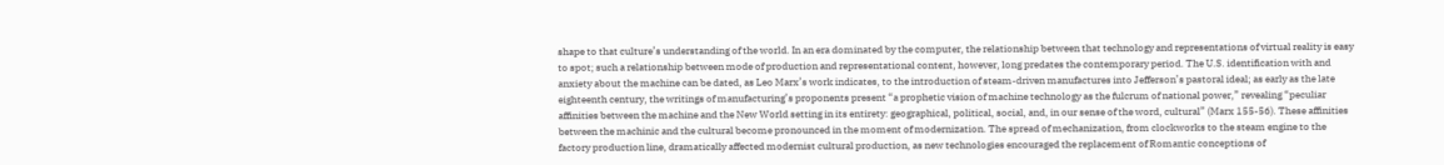shape to that culture’s understanding of the world. In an era dominated by the computer, the relationship between that technology and representations of virtual reality is easy to spot; such a relationship between mode of production and representational content, however, long predates the contemporary period. The U.S. identification with and anxiety about the machine can be dated, as Leo Marx’s work indicates, to the introduction of steam-driven manufactures into Jefferson’s pastoral ideal; as early as the late eighteenth century, the writings of manufacturing’s proponents present “a prophetic vision of machine technology as the fulcrum of national power,” revealing “peculiar affinities between the machine and the New World setting in its entirety: geographical, political, social, and, in our sense of the word, cultural” (Marx 155-56). These affinities between the machinic and the cultural become pronounced in the moment of modernization. The spread of mechanization, from clockworks to the steam engine to the factory production line, dramatically affected modernist cultural production, as new technologies encouraged the replacement of Romantic conceptions of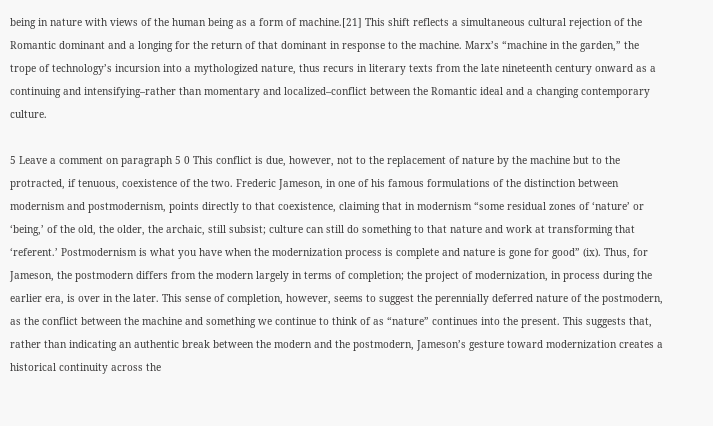being in nature with views of the human being as a form of machine.[21] This shift reflects a simultaneous cultural rejection of the Romantic dominant and a longing for the return of that dominant in response to the machine. Marx’s “machine in the garden,” the trope of technology’s incursion into a mythologized nature, thus recurs in literary texts from the late nineteenth century onward as a continuing and intensifying–rather than momentary and localized–conflict between the Romantic ideal and a changing contemporary culture.

5 Leave a comment on paragraph 5 0 This conflict is due, however, not to the replacement of nature by the machine but to the protracted, if tenuous, coexistence of the two. Frederic Jameson, in one of his famous formulations of the distinction between modernism and postmodernism, points directly to that coexistence, claiming that in modernism “some residual zones of ‘nature’ or ‘being,’ of the old, the older, the archaic, still subsist; culture can still do something to that nature and work at transforming that ‘referent.’ Postmodernism is what you have when the modernization process is complete and nature is gone for good” (ix). Thus, for Jameson, the postmodern differs from the modern largely in terms of completion; the project of modernization, in process during the earlier era, is over in the later. This sense of completion, however, seems to suggest the perennially deferred nature of the postmodern, as the conflict between the machine and something we continue to think of as “nature” continues into the present. This suggests that, rather than indicating an authentic break between the modern and the postmodern, Jameson’s gesture toward modernization creates a historical continuity across the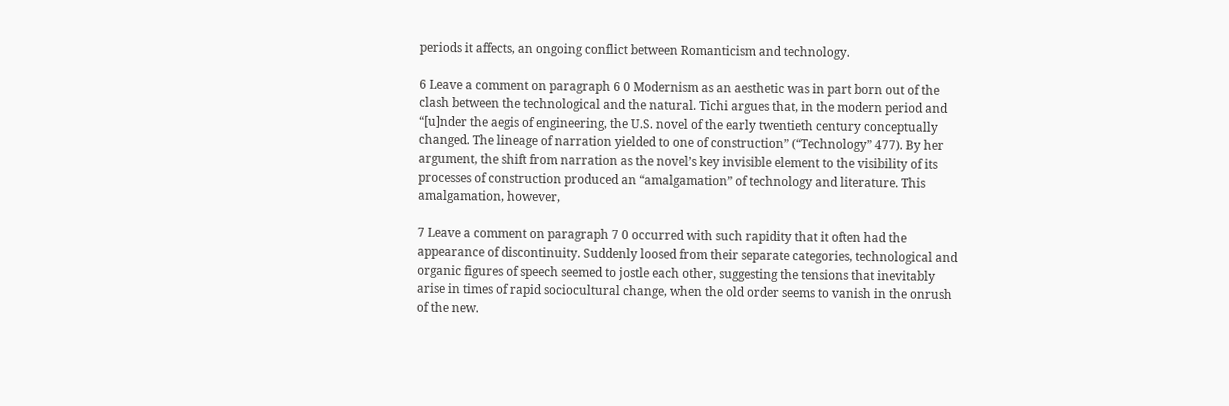periods it affects, an ongoing conflict between Romanticism and technology.

6 Leave a comment on paragraph 6 0 Modernism as an aesthetic was in part born out of the clash between the technological and the natural. Tichi argues that, in the modern period and “[u]nder the aegis of engineering, the U.S. novel of the early twentieth century conceptually changed. The lineage of narration yielded to one of construction” (“Technology” 477). By her argument, the shift from narration as the novel’s key invisible element to the visibility of its processes of construction produced an “amalgamation” of technology and literature. This amalgamation, however,

7 Leave a comment on paragraph 7 0 occurred with such rapidity that it often had the appearance of discontinuity. Suddenly loosed from their separate categories, technological and organic figures of speech seemed to jostle each other, suggesting the tensions that inevitably arise in times of rapid sociocultural change, when the old order seems to vanish in the onrush of the new.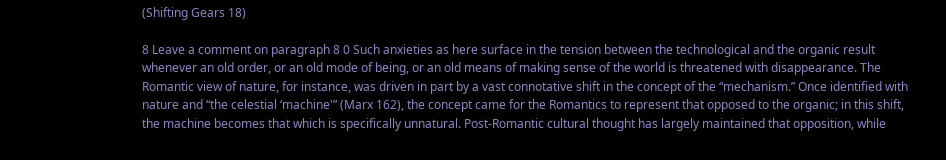(Shifting Gears 18)

8 Leave a comment on paragraph 8 0 Such anxieties as here surface in the tension between the technological and the organic result whenever an old order, or an old mode of being, or an old means of making sense of the world is threatened with disappearance. The Romantic view of nature, for instance, was driven in part by a vast connotative shift in the concept of the “mechanism.” Once identified with nature and “the celestial ‘machine'” (Marx 162), the concept came for the Romantics to represent that opposed to the organic; in this shift, the machine becomes that which is specifically unnatural. Post-Romantic cultural thought has largely maintained that opposition, while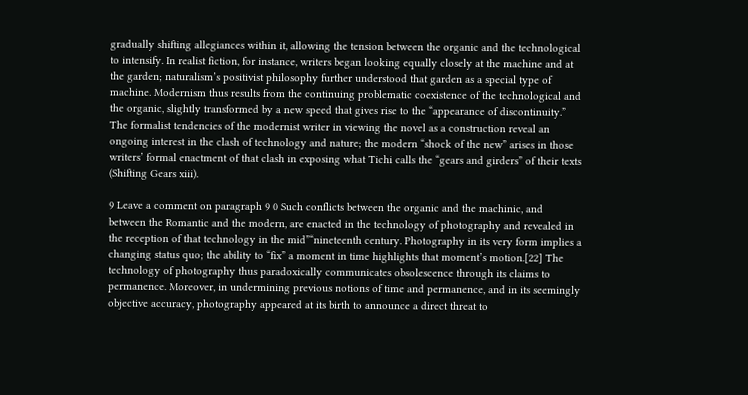gradually shifting allegiances within it, allowing the tension between the organic and the technological to intensify. In realist fiction, for instance, writers began looking equally closely at the machine and at the garden; naturalism’s positivist philosophy further understood that garden as a special type of machine. Modernism thus results from the continuing problematic coexistence of the technological and the organic, slightly transformed by a new speed that gives rise to the “appearance of discontinuity.” The formalist tendencies of the modernist writer in viewing the novel as a construction reveal an ongoing interest in the clash of technology and nature; the modern “shock of the new” arises in those writers’ formal enactment of that clash in exposing what Tichi calls the “gears and girders” of their texts (Shifting Gears xiii).

9 Leave a comment on paragraph 9 0 Such conflicts between the organic and the machinic, and between the Romantic and the modern, are enacted in the technology of photography and revealed in the reception of that technology in the mid”“nineteenth century. Photography in its very form implies a changing status quo; the ability to “fix” a moment in time highlights that moment’s motion.[22] The technology of photography thus paradoxically communicates obsolescence through its claims to permanence. Moreover, in undermining previous notions of time and permanence, and in its seemingly objective accuracy, photography appeared at its birth to announce a direct threat to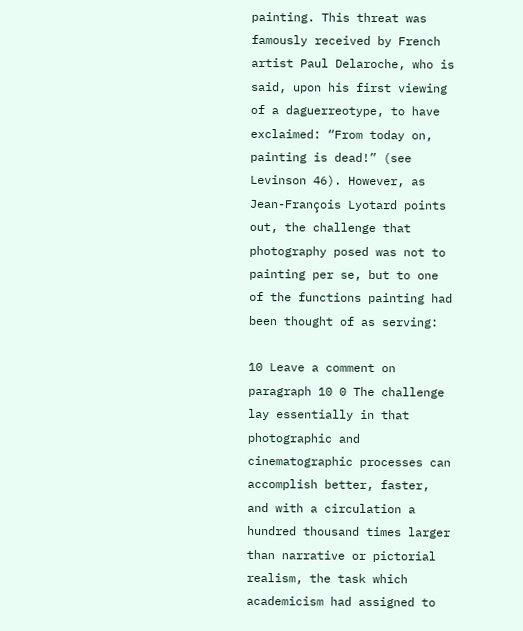painting. This threat was famously received by French artist Paul Delaroche, who is said, upon his first viewing of a daguerreotype, to have exclaimed: “From today on, painting is dead!” (see Levinson 46). However, as Jean-François Lyotard points out, the challenge that photography posed was not to painting per se, but to one of the functions painting had been thought of as serving:

10 Leave a comment on paragraph 10 0 The challenge lay essentially in that photographic and cinematographic processes can accomplish better, faster, and with a circulation a hundred thousand times larger than narrative or pictorial realism, the task which academicism had assigned to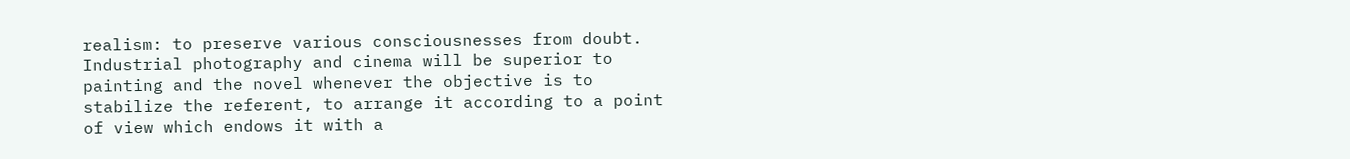realism: to preserve various consciousnesses from doubt. Industrial photography and cinema will be superior to painting and the novel whenever the objective is to stabilize the referent, to arrange it according to a point of view which endows it with a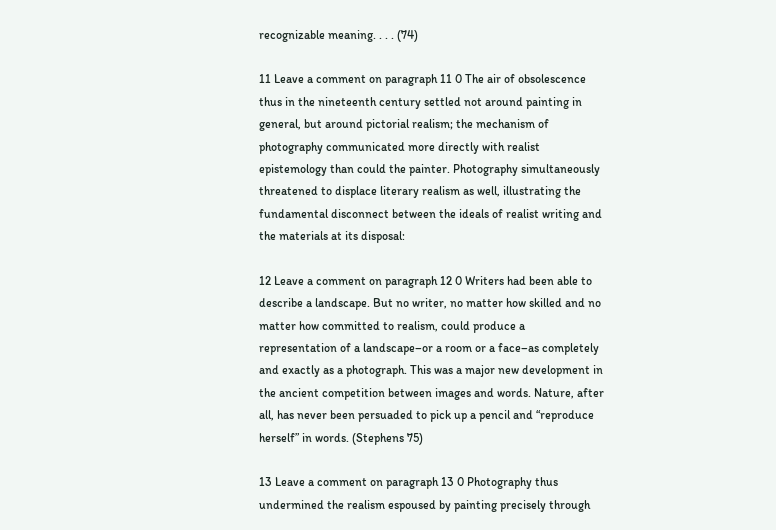recognizable meaning. . . . (74)

11 Leave a comment on paragraph 11 0 The air of obsolescence thus in the nineteenth century settled not around painting in general, but around pictorial realism; the mechanism of photography communicated more directly with realist epistemology than could the painter. Photography simultaneously threatened to displace literary realism as well, illustrating the fundamental disconnect between the ideals of realist writing and the materials at its disposal:

12 Leave a comment on paragraph 12 0 Writers had been able to describe a landscape. But no writer, no matter how skilled and no matter how committed to realism, could produce a representation of a landscape–or a room or a face–as completely and exactly as a photograph. This was a major new development in the ancient competition between images and words. Nature, after all, has never been persuaded to pick up a pencil and “reproduce herself” in words. (Stephens 75)

13 Leave a comment on paragraph 13 0 Photography thus undermined the realism espoused by painting precisely through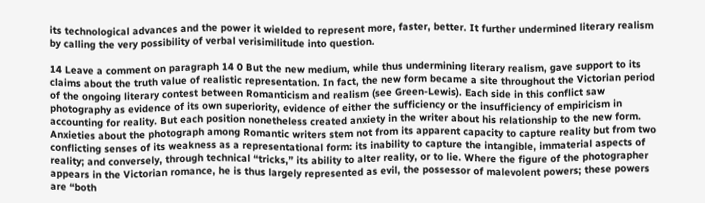its technological advances and the power it wielded to represent more, faster, better. It further undermined literary realism by calling the very possibility of verbal verisimilitude into question.

14 Leave a comment on paragraph 14 0 But the new medium, while thus undermining literary realism, gave support to its claims about the truth value of realistic representation. In fact, the new form became a site throughout the Victorian period of the ongoing literary contest between Romanticism and realism (see Green-Lewis). Each side in this conflict saw photography as evidence of its own superiority, evidence of either the sufficiency or the insufficiency of empiricism in accounting for reality. But each position nonetheless created anxiety in the writer about his relationship to the new form. Anxieties about the photograph among Romantic writers stem not from its apparent capacity to capture reality but from two conflicting senses of its weakness as a representational form: its inability to capture the intangible, immaterial aspects of reality; and conversely, through technical “tricks,” its ability to alter reality, or to lie. Where the figure of the photographer appears in the Victorian romance, he is thus largely represented as evil, the possessor of malevolent powers; these powers are “both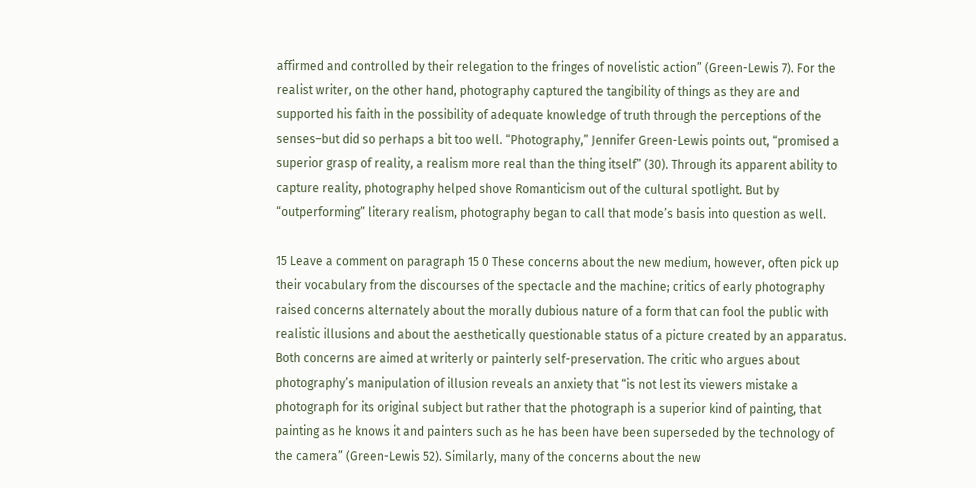affirmed and controlled by their relegation to the fringes of novelistic action” (Green-Lewis 7). For the realist writer, on the other hand, photography captured the tangibility of things as they are and supported his faith in the possibility of adequate knowledge of truth through the perceptions of the senses–but did so perhaps a bit too well. “Photography,” Jennifer Green-Lewis points out, “promised a superior grasp of reality, a realism more real than the thing itself” (30). Through its apparent ability to capture reality, photography helped shove Romanticism out of the cultural spotlight. But by “outperforming” literary realism, photography began to call that mode’s basis into question as well.

15 Leave a comment on paragraph 15 0 These concerns about the new medium, however, often pick up their vocabulary from the discourses of the spectacle and the machine; critics of early photography raised concerns alternately about the morally dubious nature of a form that can fool the public with realistic illusions and about the aesthetically questionable status of a picture created by an apparatus. Both concerns are aimed at writerly or painterly self-preservation. The critic who argues about photography’s manipulation of illusion reveals an anxiety that “is not lest its viewers mistake a photograph for its original subject but rather that the photograph is a superior kind of painting, that painting as he knows it and painters such as he has been have been superseded by the technology of the camera” (Green-Lewis 52). Similarly, many of the concerns about the new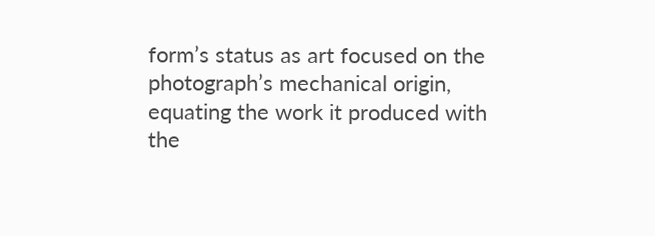form’s status as art focused on the photograph’s mechanical origin, equating the work it produced with the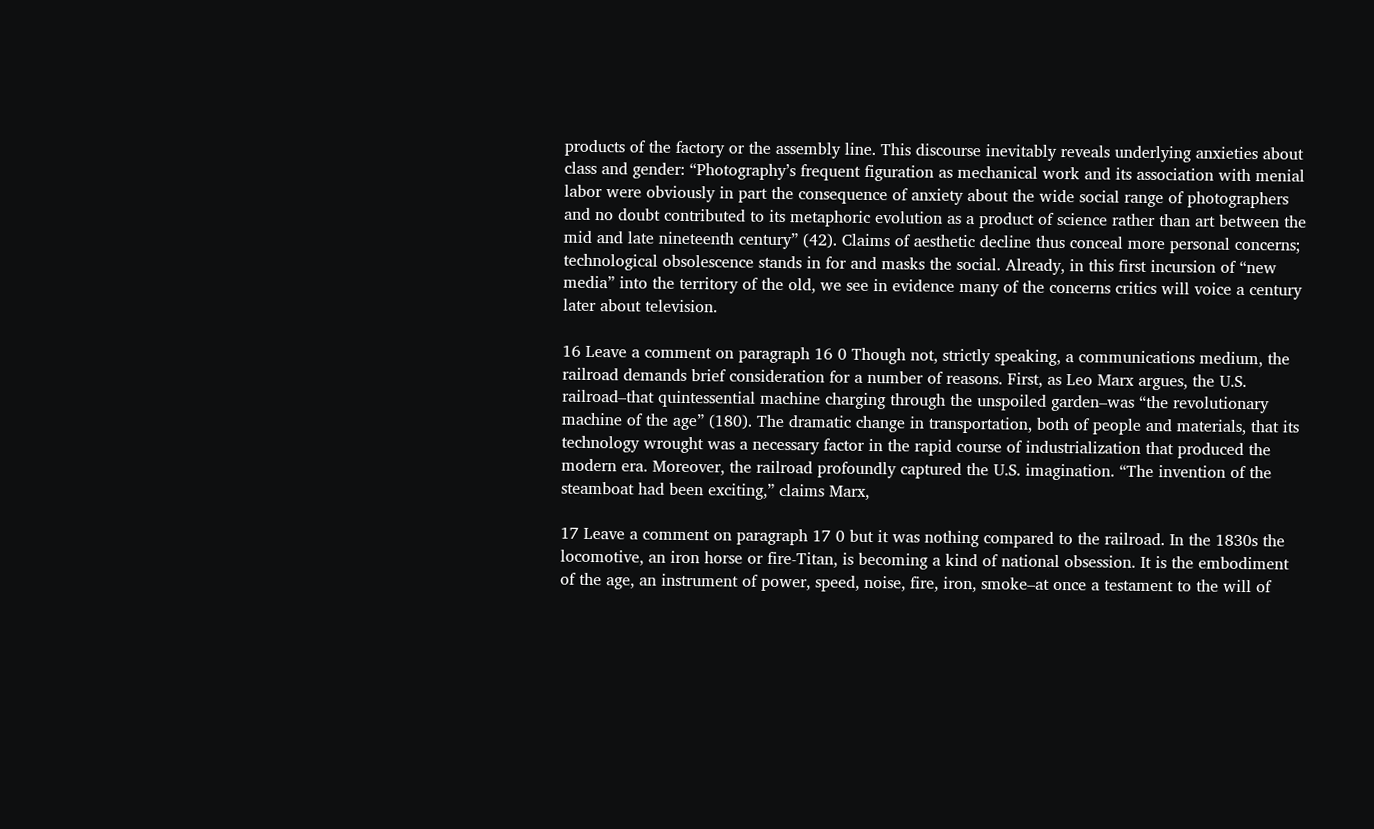products of the factory or the assembly line. This discourse inevitably reveals underlying anxieties about class and gender: “Photography’s frequent figuration as mechanical work and its association with menial labor were obviously in part the consequence of anxiety about the wide social range of photographers and no doubt contributed to its metaphoric evolution as a product of science rather than art between the mid and late nineteenth century” (42). Claims of aesthetic decline thus conceal more personal concerns; technological obsolescence stands in for and masks the social. Already, in this first incursion of “new media” into the territory of the old, we see in evidence many of the concerns critics will voice a century later about television.

16 Leave a comment on paragraph 16 0 Though not, strictly speaking, a communications medium, the railroad demands brief consideration for a number of reasons. First, as Leo Marx argues, the U.S. railroad–that quintessential machine charging through the unspoiled garden–was “the revolutionary machine of the age” (180). The dramatic change in transportation, both of people and materials, that its technology wrought was a necessary factor in the rapid course of industrialization that produced the modern era. Moreover, the railroad profoundly captured the U.S. imagination. “The invention of the steamboat had been exciting,” claims Marx,

17 Leave a comment on paragraph 17 0 but it was nothing compared to the railroad. In the 1830s the locomotive, an iron horse or fire-Titan, is becoming a kind of national obsession. It is the embodiment of the age, an instrument of power, speed, noise, fire, iron, smoke–at once a testament to the will of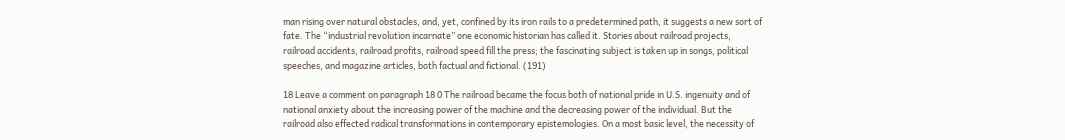man rising over natural obstacles, and, yet, confined by its iron rails to a predetermined path, it suggests a new sort of fate. The “industrial revolution incarnate” one economic historian has called it. Stories about railroad projects, railroad accidents, railroad profits, railroad speed fill the press; the fascinating subject is taken up in songs, political speeches, and magazine articles, both factual and fictional. (191)

18 Leave a comment on paragraph 18 0 The railroad became the focus both of national pride in U.S. ingenuity and of national anxiety about the increasing power of the machine and the decreasing power of the individual. But the railroad also effected radical transformations in contemporary epistemologies. On a most basic level, the necessity of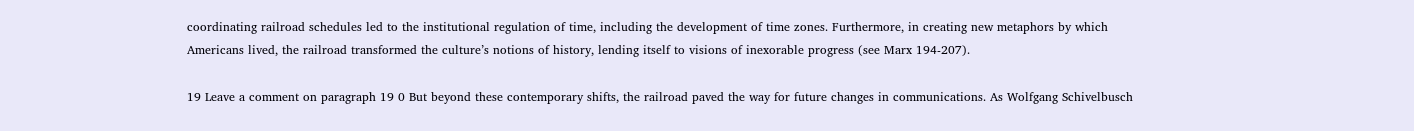coordinating railroad schedules led to the institutional regulation of time, including the development of time zones. Furthermore, in creating new metaphors by which Americans lived, the railroad transformed the culture’s notions of history, lending itself to visions of inexorable progress (see Marx 194-207).

19 Leave a comment on paragraph 19 0 But beyond these contemporary shifts, the railroad paved the way for future changes in communications. As Wolfgang Schivelbusch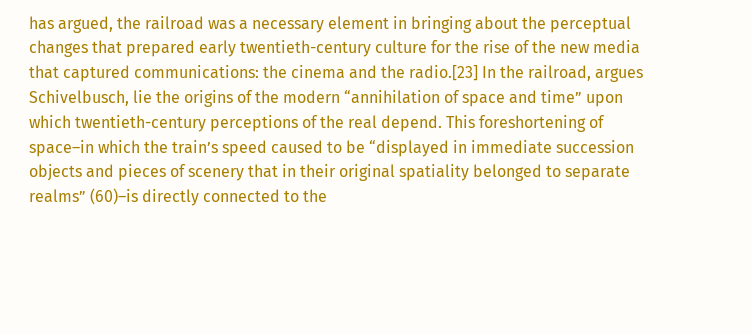has argued, the railroad was a necessary element in bringing about the perceptual changes that prepared early twentieth-century culture for the rise of the new media that captured communications: the cinema and the radio.[23] In the railroad, argues Schivelbusch, lie the origins of the modern “annihilation of space and time” upon which twentieth-century perceptions of the real depend. This foreshortening of space–in which the train’s speed caused to be “displayed in immediate succession objects and pieces of scenery that in their original spatiality belonged to separate realms” (60)–is directly connected to the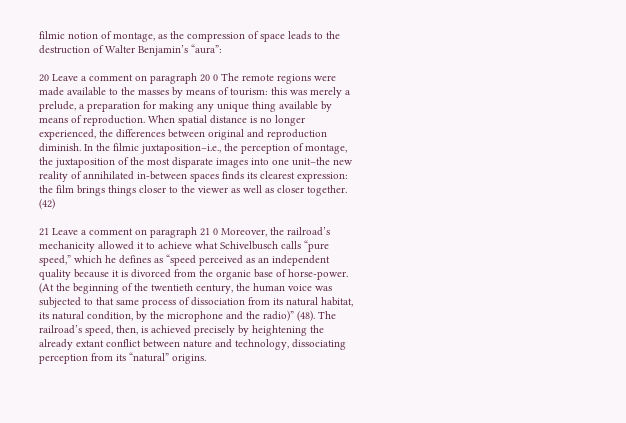filmic notion of montage, as the compression of space leads to the destruction of Walter Benjamin’s “aura”:

20 Leave a comment on paragraph 20 0 The remote regions were made available to the masses by means of tourism: this was merely a prelude, a preparation for making any unique thing available by means of reproduction. When spatial distance is no longer experienced, the differences between original and reproduction diminish. In the filmic juxtaposition–i.e., the perception of montage, the juxtaposition of the most disparate images into one unit–the new reality of annihilated in-between spaces finds its clearest expression: the film brings things closer to the viewer as well as closer together. (42)

21 Leave a comment on paragraph 21 0 Moreover, the railroad’s mechanicity allowed it to achieve what Schivelbusch calls “pure speed,” which he defines as “speed perceived as an independent quality because it is divorced from the organic base of horse-power. (At the beginning of the twentieth century, the human voice was subjected to that same process of dissociation from its natural habitat, its natural condition, by the microphone and the radio)” (48). The railroad’s speed, then, is achieved precisely by heightening the already extant conflict between nature and technology, dissociating perception from its “natural” origins.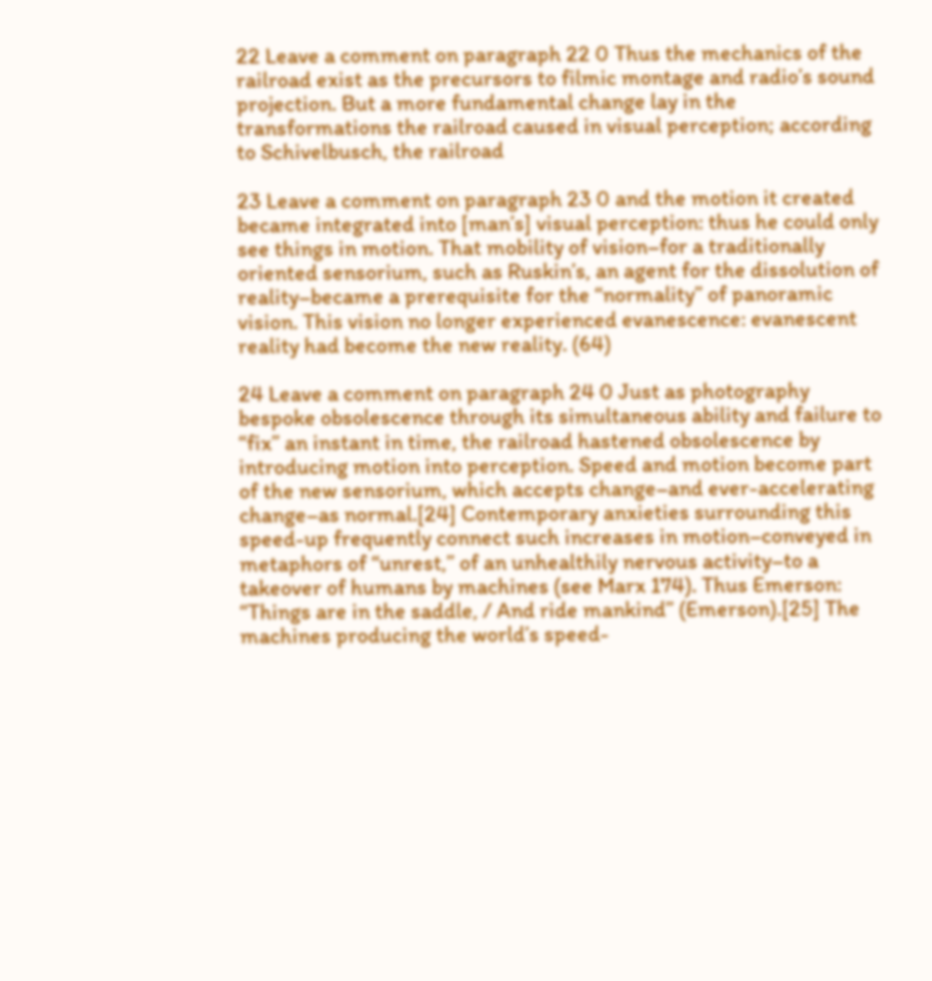22 Leave a comment on paragraph 22 0 Thus the mechanics of the railroad exist as the precursors to filmic montage and radio’s sound projection. But a more fundamental change lay in the transformations the railroad caused in visual perception; according to Schivelbusch, the railroad

23 Leave a comment on paragraph 23 0 and the motion it created became integrated into [man’s] visual perception: thus he could only see things in motion. That mobility of vision–for a traditionally oriented sensorium, such as Ruskin’s, an agent for the dissolution of reality–became a prerequisite for the “normality” of panoramic vision. This vision no longer experienced evanescence: evanescent reality had become the new reality. (64)

24 Leave a comment on paragraph 24 0 Just as photography bespoke obsolescence through its simultaneous ability and failure to “fix” an instant in time, the railroad hastened obsolescence by introducing motion into perception. Speed and motion become part of the new sensorium, which accepts change–and ever-accelerating change–as normal.[24] Contemporary anxieties surrounding this speed-up frequently connect such increases in motion–conveyed in metaphors of “unrest,” of an unhealthily nervous activity–to a takeover of humans by machines (see Marx 174). Thus Emerson: “Things are in the saddle, / And ride mankind” (Emerson).[25] The machines producing the world’s speed-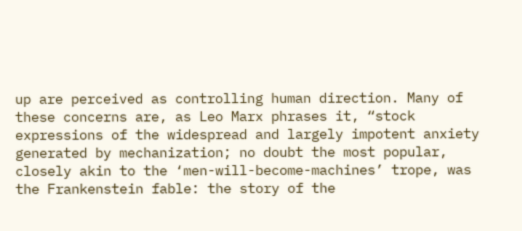up are perceived as controlling human direction. Many of these concerns are, as Leo Marx phrases it, “stock expressions of the widespread and largely impotent anxiety generated by mechanization; no doubt the most popular, closely akin to the ‘men-will-become-machines’ trope, was the Frankenstein fable: the story of the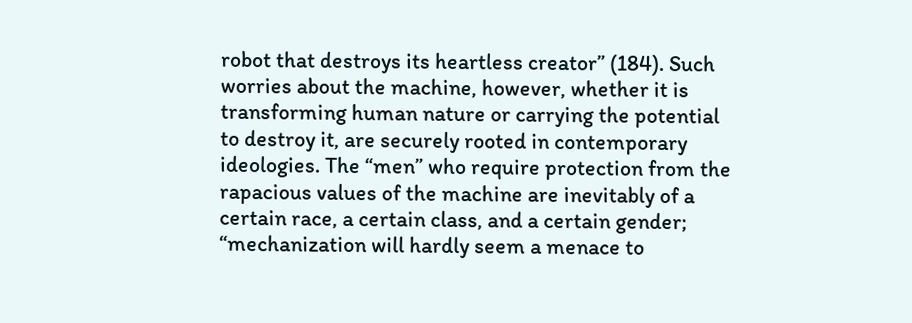robot that destroys its heartless creator” (184). Such worries about the machine, however, whether it is transforming human nature or carrying the potential to destroy it, are securely rooted in contemporary ideologies. The “men” who require protection from the rapacious values of the machine are inevitably of a certain race, a certain class, and a certain gender; “mechanization will hardly seem a menace to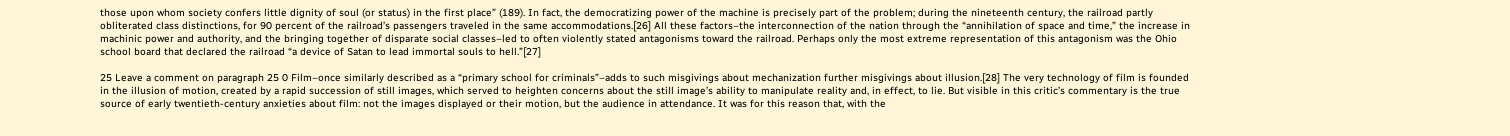those upon whom society confers little dignity of soul (or status) in the first place” (189). In fact, the democratizing power of the machine is precisely part of the problem; during the nineteenth century, the railroad partly obliterated class distinctions, for 90 percent of the railroad’s passengers traveled in the same accommodations.[26] All these factors–the interconnection of the nation through the “annihilation of space and time,” the increase in machinic power and authority, and the bringing together of disparate social classes–led to often violently stated antagonisms toward the railroad. Perhaps only the most extreme representation of this antagonism was the Ohio school board that declared the railroad “a device of Satan to lead immortal souls to hell.”[27]

25 Leave a comment on paragraph 25 0 Film–once similarly described as a “primary school for criminals”–adds to such misgivings about mechanization further misgivings about illusion.[28] The very technology of film is founded in the illusion of motion, created by a rapid succession of still images, which served to heighten concerns about the still image’s ability to manipulate reality and, in effect, to lie. But visible in this critic’s commentary is the true source of early twentieth-century anxieties about film: not the images displayed or their motion, but the audience in attendance. It was for this reason that, with the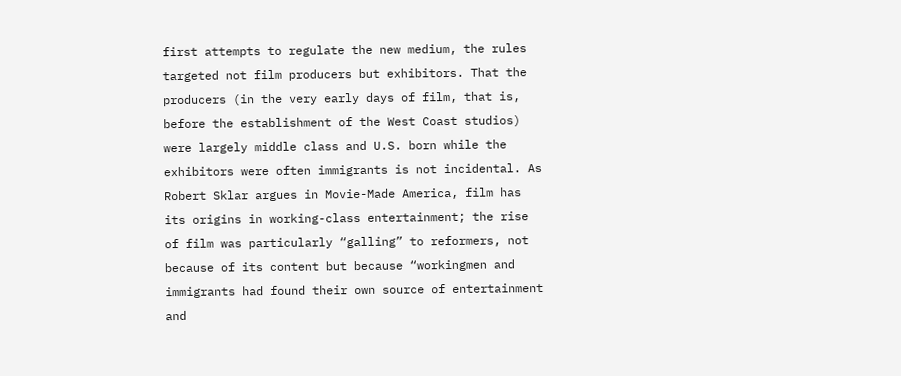first attempts to regulate the new medium, the rules targeted not film producers but exhibitors. That the producers (in the very early days of film, that is, before the establishment of the West Coast studios) were largely middle class and U.S. born while the exhibitors were often immigrants is not incidental. As Robert Sklar argues in Movie-Made America, film has its origins in working-class entertainment; the rise of film was particularly “galling” to reformers, not because of its content but because “workingmen and immigrants had found their own source of entertainment and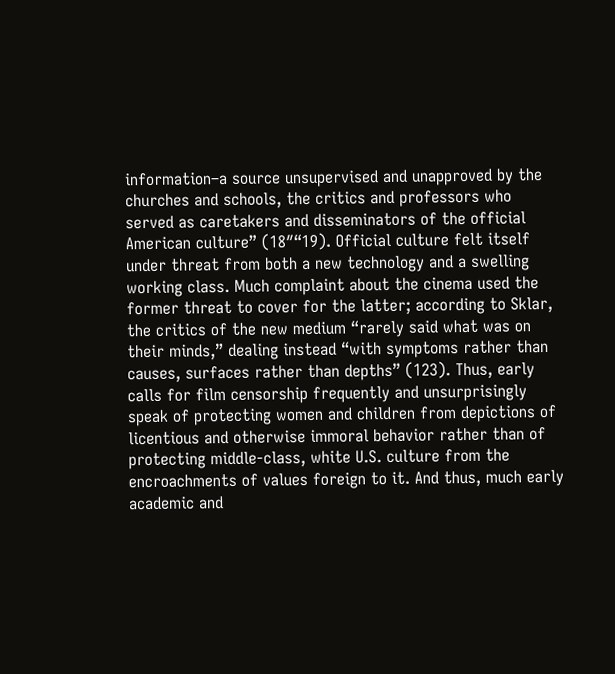information–a source unsupervised and unapproved by the churches and schools, the critics and professors who served as caretakers and disseminators of the official American culture” (18″“19). Official culture felt itself under threat from both a new technology and a swelling working class. Much complaint about the cinema used the former threat to cover for the latter; according to Sklar, the critics of the new medium “rarely said what was on their minds,” dealing instead “with symptoms rather than causes, surfaces rather than depths” (123). Thus, early calls for film censorship frequently and unsurprisingly speak of protecting women and children from depictions of licentious and otherwise immoral behavior rather than of protecting middle-class, white U.S. culture from the encroachments of values foreign to it. And thus, much early academic and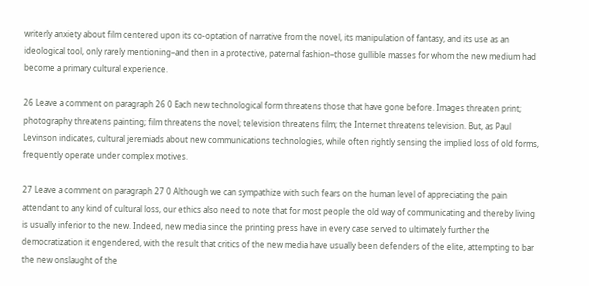writerly anxiety about film centered upon its co-optation of narrative from the novel, its manipulation of fantasy, and its use as an ideological tool, only rarely mentioning–and then in a protective, paternal fashion–those gullible masses for whom the new medium had become a primary cultural experience.

26 Leave a comment on paragraph 26 0 Each new technological form threatens those that have gone before. Images threaten print; photography threatens painting; film threatens the novel; television threatens film; the Internet threatens television. But, as Paul Levinson indicates, cultural jeremiads about new communications technologies, while often rightly sensing the implied loss of old forms, frequently operate under complex motives.

27 Leave a comment on paragraph 27 0 Although we can sympathize with such fears on the human level of appreciating the pain attendant to any kind of cultural loss, our ethics also need to note that for most people the old way of communicating and thereby living is usually inferior to the new. Indeed, new media since the printing press have in every case served to ultimately further the democratization it engendered, with the result that critics of the new media have usually been defenders of the elite, attempting to bar the new onslaught of the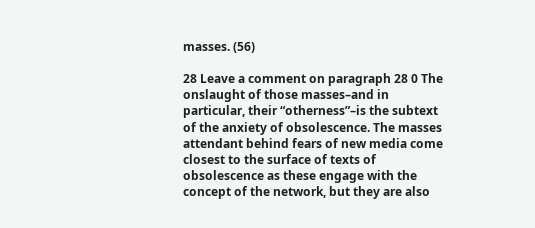masses. (56)

28 Leave a comment on paragraph 28 0 The onslaught of those masses–and in particular, their “otherness”–is the subtext of the anxiety of obsolescence. The masses attendant behind fears of new media come closest to the surface of texts of obsolescence as these engage with the concept of the network, but they are also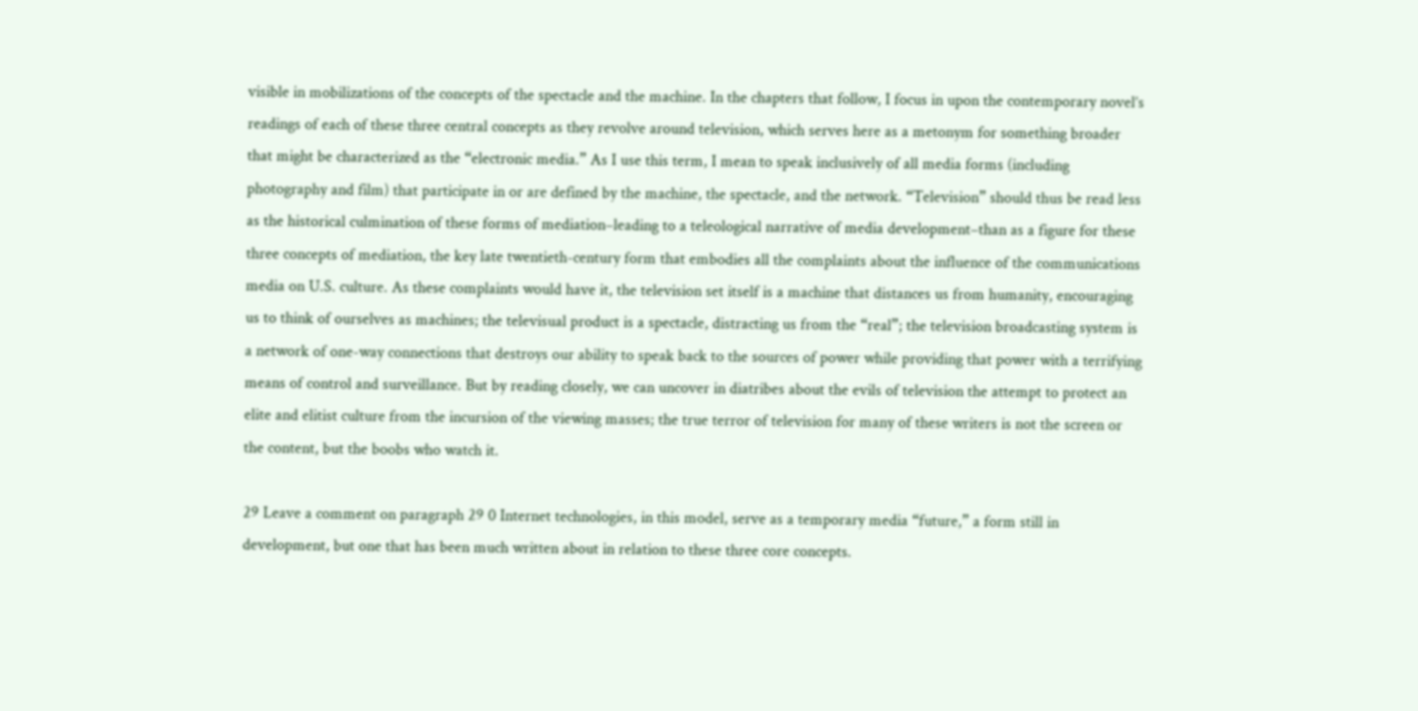visible in mobilizations of the concepts of the spectacle and the machine. In the chapters that follow, I focus in upon the contemporary novel’s readings of each of these three central concepts as they revolve around television, which serves here as a metonym for something broader that might be characterized as the “electronic media.” As I use this term, I mean to speak inclusively of all media forms (including photography and film) that participate in or are defined by the machine, the spectacle, and the network. “Television” should thus be read less as the historical culmination of these forms of mediation–leading to a teleological narrative of media development–than as a figure for these three concepts of mediation, the key late twentieth-century form that embodies all the complaints about the influence of the communications media on U.S. culture. As these complaints would have it, the television set itself is a machine that distances us from humanity, encouraging us to think of ourselves as machines; the televisual product is a spectacle, distracting us from the “real”; the television broadcasting system is a network of one-way connections that destroys our ability to speak back to the sources of power while providing that power with a terrifying means of control and surveillance. But by reading closely, we can uncover in diatribes about the evils of television the attempt to protect an elite and elitist culture from the incursion of the viewing masses; the true terror of television for many of these writers is not the screen or the content, but the boobs who watch it.

29 Leave a comment on paragraph 29 0 Internet technologies, in this model, serve as a temporary media “future,” a form still in development, but one that has been much written about in relation to these three core concepts.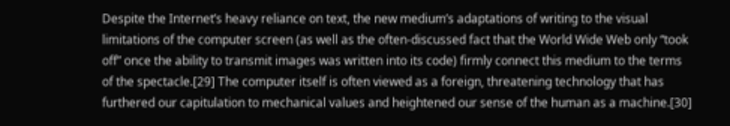Despite the Internet’s heavy reliance on text, the new medium’s adaptations of writing to the visual limitations of the computer screen (as well as the often-discussed fact that the World Wide Web only “took off” once the ability to transmit images was written into its code) firmly connect this medium to the terms of the spectacle.[29] The computer itself is often viewed as a foreign, threatening technology that has furthered our capitulation to mechanical values and heightened our sense of the human as a machine.[30]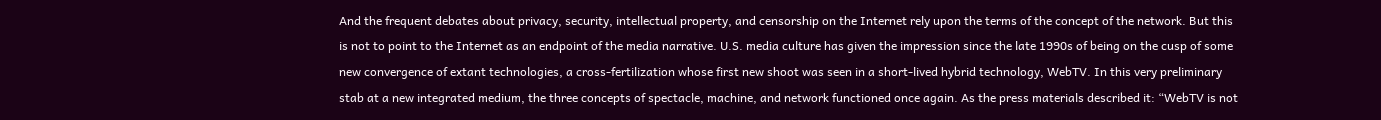And the frequent debates about privacy, security, intellectual property, and censorship on the Internet rely upon the terms of the concept of the network. But this is not to point to the Internet as an endpoint of the media narrative. U.S. media culture has given the impression since the late 1990s of being on the cusp of some new convergence of extant technologies, a cross-fertilization whose first new shoot was seen in a short-lived hybrid technology, WebTV. In this very preliminary stab at a new integrated medium, the three concepts of spectacle, machine, and network functioned once again. As the press materials described it: “WebTV is not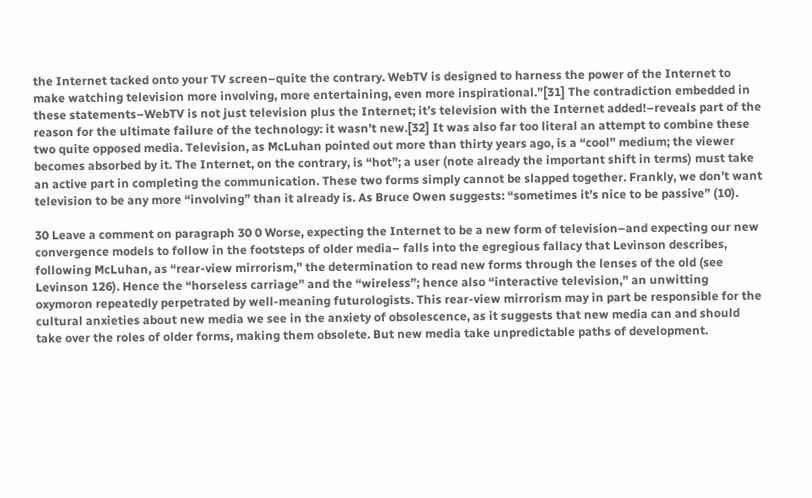the Internet tacked onto your TV screen–quite the contrary. WebTV is designed to harness the power of the Internet to make watching television more involving, more entertaining, even more inspirational.”[31] The contradiction embedded in these statements–WebTV is not just television plus the Internet; it’s television with the Internet added!–reveals part of the reason for the ultimate failure of the technology: it wasn’t new.[32] It was also far too literal an attempt to combine these two quite opposed media. Television, as McLuhan pointed out more than thirty years ago, is a “cool” medium; the viewer becomes absorbed by it. The Internet, on the contrary, is “hot”; a user (note already the important shift in terms) must take an active part in completing the communication. These two forms simply cannot be slapped together. Frankly, we don’t want television to be any more “involving” than it already is. As Bruce Owen suggests: “sometimes it’s nice to be passive” (10).

30 Leave a comment on paragraph 30 0 Worse, expecting the Internet to be a new form of television–and expecting our new convergence models to follow in the footsteps of older media– falls into the egregious fallacy that Levinson describes, following McLuhan, as “rear-view mirrorism,” the determination to read new forms through the lenses of the old (see Levinson 126). Hence the “horseless carriage” and the “wireless”; hence also “interactive television,” an unwitting oxymoron repeatedly perpetrated by well-meaning futurologists. This rear-view mirrorism may in part be responsible for the cultural anxieties about new media we see in the anxiety of obsolescence, as it suggests that new media can and should take over the roles of older forms, making them obsolete. But new media take unpredictable paths of development.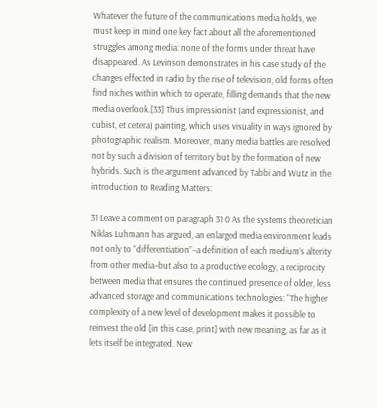Whatever the future of the communications media holds, we must keep in mind one key fact about all the aforementioned struggles among media: none of the forms under threat have disappeared. As Levinson demonstrates in his case study of the changes effected in radio by the rise of television, old forms often find niches within which to operate, filling demands that the new media overlook.[33] Thus impressionist (and expressionist, and cubist, et cetera) painting, which uses visuality in ways ignored by photographic realism. Moreover, many media battles are resolved not by such a division of territory but by the formation of new hybrids. Such is the argument advanced by Tabbi and Wutz in the introduction to Reading Matters:

31 Leave a comment on paragraph 31 0 As the systems theoretician Niklas Luhmann has argued, an enlarged media environment leads not only to “differentiation”–a definition of each medium’s alterity from other media–but also to a productive ecology, a reciprocity between media that ensures the continued presence of older, less advanced storage and communications technologies: “The higher complexity of a new level of development makes it possible to reinvest the old [in this case, print] with new meaning, as far as it lets itself be integrated. New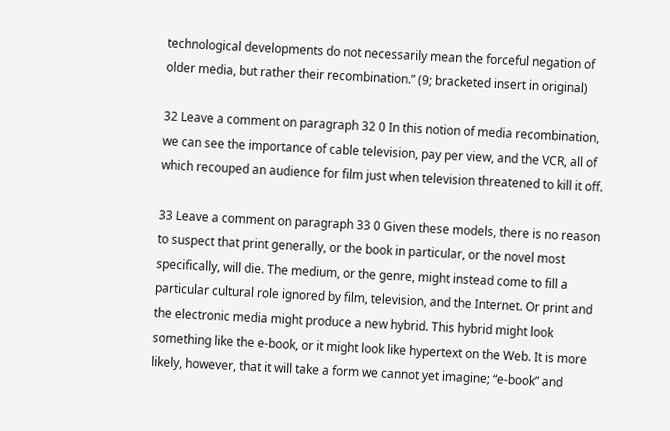technological developments do not necessarily mean the forceful negation of older media, but rather their recombination.” (9; bracketed insert in original)

32 Leave a comment on paragraph 32 0 In this notion of media recombination, we can see the importance of cable television, pay per view, and the VCR, all of which recouped an audience for film just when television threatened to kill it off.

33 Leave a comment on paragraph 33 0 Given these models, there is no reason to suspect that print generally, or the book in particular, or the novel most specifically, will die. The medium, or the genre, might instead come to fill a particular cultural role ignored by film, television, and the Internet. Or print and the electronic media might produce a new hybrid. This hybrid might look something like the e-book, or it might look like hypertext on the Web. It is more likely, however, that it will take a form we cannot yet imagine; “e-book” and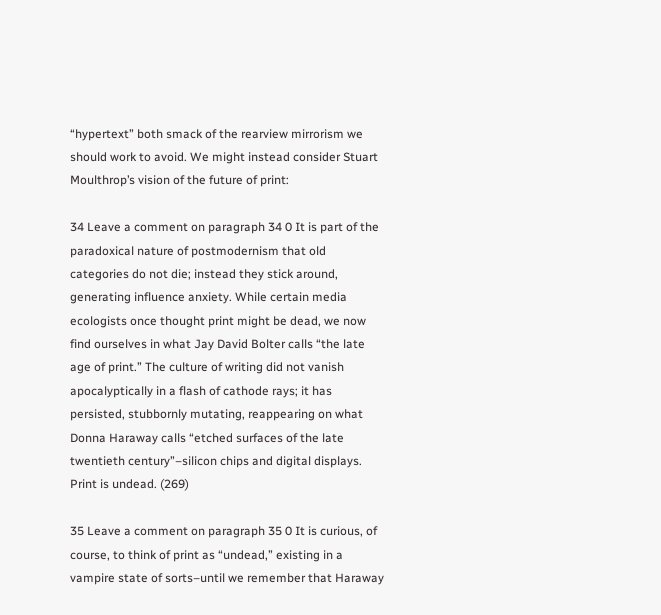“hypertext” both smack of the rearview mirrorism we should work to avoid. We might instead consider Stuart Moulthrop’s vision of the future of print:

34 Leave a comment on paragraph 34 0 It is part of the paradoxical nature of postmodernism that old categories do not die; instead they stick around, generating influence anxiety. While certain media ecologists once thought print might be dead, we now find ourselves in what Jay David Bolter calls “the late age of print.” The culture of writing did not vanish apocalyptically in a flash of cathode rays; it has persisted, stubbornly mutating, reappearing on what Donna Haraway calls “etched surfaces of the late twentieth century”–silicon chips and digital displays. Print is undead. (269)

35 Leave a comment on paragraph 35 0 It is curious, of course, to think of print as “undead,” existing in a vampire state of sorts–until we remember that Haraway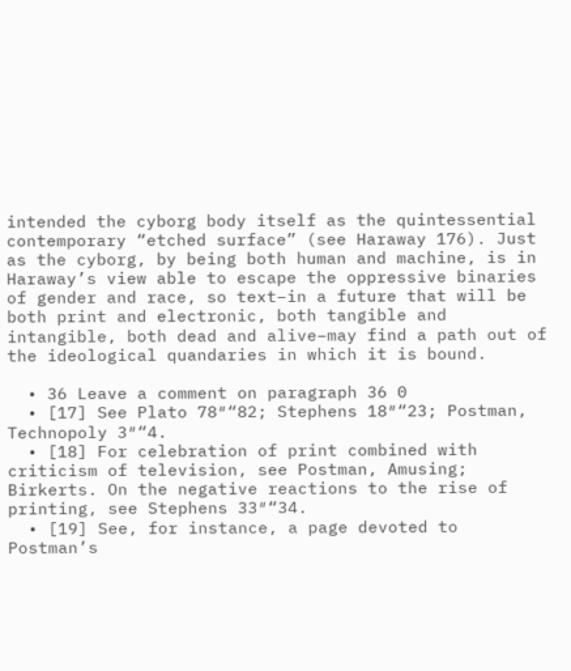intended the cyborg body itself as the quintessential contemporary “etched surface” (see Haraway 176). Just as the cyborg, by being both human and machine, is in Haraway’s view able to escape the oppressive binaries of gender and race, so text–in a future that will be both print and electronic, both tangible and intangible, both dead and alive–may find a path out of the ideological quandaries in which it is bound.

  • 36 Leave a comment on paragraph 36 0
  • [17] See Plato 78″“82; Stephens 18″“23; Postman, Technopoly 3″“4.
  • [18] For celebration of print combined with criticism of television, see Postman, Amusing; Birkerts. On the negative reactions to the rise of printing, see Stephens 33″“34.
  • [19] See, for instance, a page devoted to Postman’s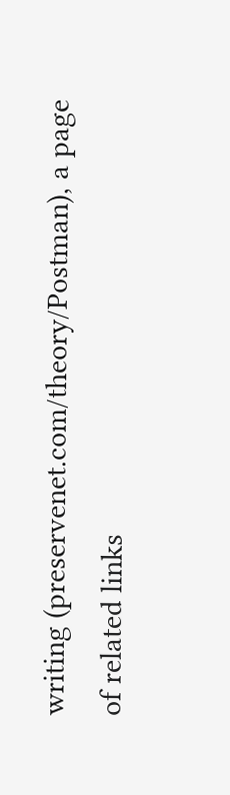writing (preservenet.com/theory/Postman), a page of related links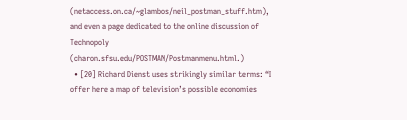(netaccess.on.ca/~glambos/neil_postman_stuff.htm), and even a page dedicated to the online discussion of Technopoly (charon.sfsu.edu/POSTMAN/Postmanmenu.html.)
  • [20] Richard Dienst uses strikingly similar terms: “I offer here a map of television’s possible economies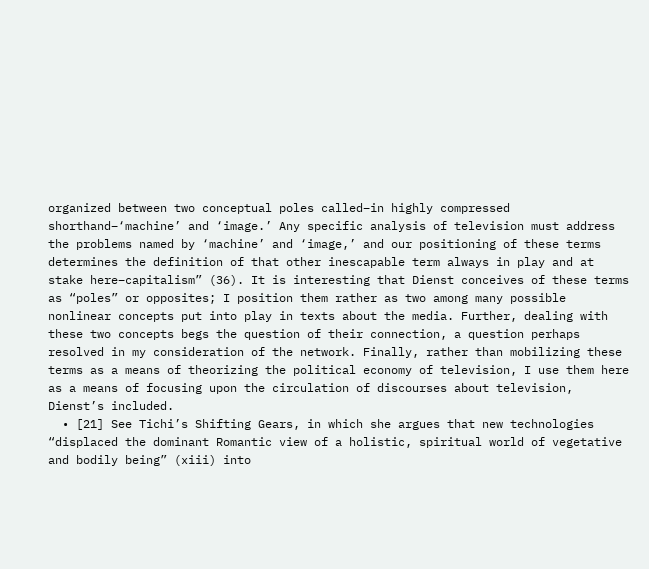organized between two conceptual poles called–in highly compressed shorthand–‘machine’ and ‘image.’ Any specific analysis of television must address the problems named by ‘machine’ and ‘image,’ and our positioning of these terms determines the definition of that other inescapable term always in play and at stake here–capitalism” (36). It is interesting that Dienst conceives of these terms as “poles” or opposites; I position them rather as two among many possible nonlinear concepts put into play in texts about the media. Further, dealing with these two concepts begs the question of their connection, a question perhaps resolved in my consideration of the network. Finally, rather than mobilizing these terms as a means of theorizing the political economy of television, I use them here as a means of focusing upon the circulation of discourses about television, Dienst’s included.
  • [21] See Tichi’s Shifting Gears, in which she argues that new technologies “displaced the dominant Romantic view of a holistic, spiritual world of vegetative and bodily being” (xiii) into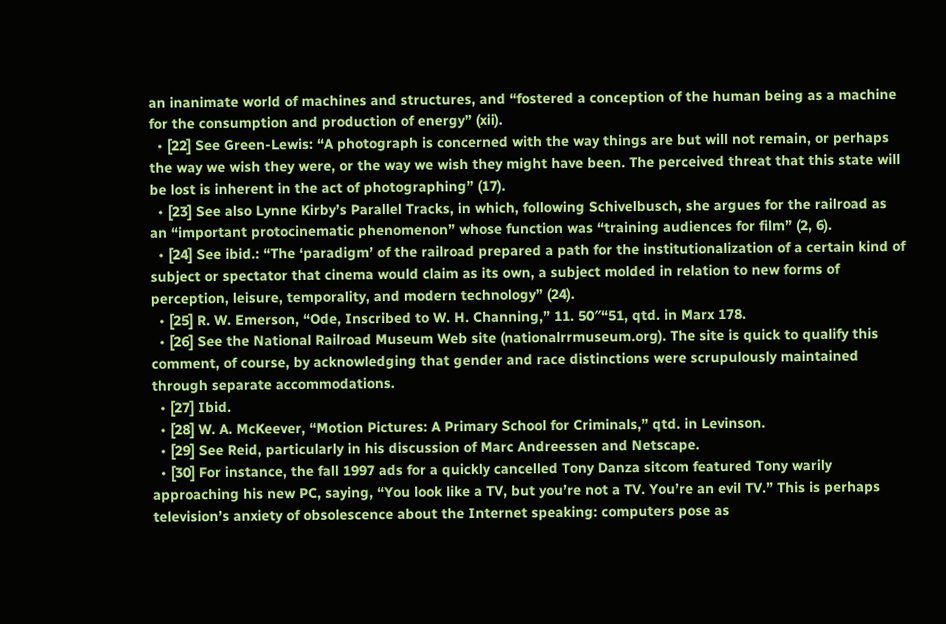an inanimate world of machines and structures, and “fostered a conception of the human being as a machine for the consumption and production of energy” (xii).
  • [22] See Green-Lewis: “A photograph is concerned with the way things are but will not remain, or perhaps the way we wish they were, or the way we wish they might have been. The perceived threat that this state will be lost is inherent in the act of photographing” (17).
  • [23] See also Lynne Kirby’s Parallel Tracks, in which, following Schivelbusch, she argues for the railroad as an “important protocinematic phenomenon” whose function was “training audiences for film” (2, 6).
  • [24] See ibid.: “The ‘paradigm’ of the railroad prepared a path for the institutionalization of a certain kind of subject or spectator that cinema would claim as its own, a subject molded in relation to new forms of perception, leisure, temporality, and modern technology” (24).
  • [25] R. W. Emerson, “Ode, Inscribed to W. H. Channing,” 11. 50″“51, qtd. in Marx 178.
  • [26] See the National Railroad Museum Web site (nationalrrmuseum.org). The site is quick to qualify this comment, of course, by acknowledging that gender and race distinctions were scrupulously maintained through separate accommodations.
  • [27] Ibid.
  • [28] W. A. McKeever, “Motion Pictures: A Primary School for Criminals,” qtd. in Levinson.
  • [29] See Reid, particularly in his discussion of Marc Andreessen and Netscape.
  • [30] For instance, the fall 1997 ads for a quickly cancelled Tony Danza sitcom featured Tony warily approaching his new PC, saying, “You look like a TV, but you’re not a TV. You’re an evil TV.” This is perhaps television’s anxiety of obsolescence about the Internet speaking: computers pose as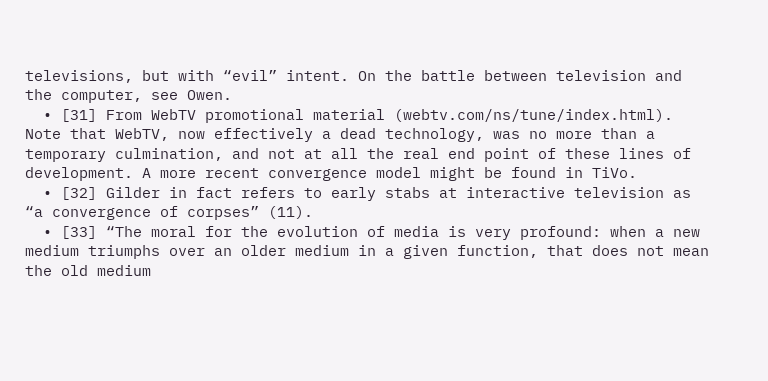televisions, but with “evil” intent. On the battle between television and the computer, see Owen.
  • [31] From WebTV promotional material (webtv.com/ns/tune/index.html). Note that WebTV, now effectively a dead technology, was no more than a temporary culmination, and not at all the real end point of these lines of development. A more recent convergence model might be found in TiVo.
  • [32] Gilder in fact refers to early stabs at interactive television as “a convergence of corpses” (11).
  • [33] “The moral for the evolution of media is very profound: when a new medium triumphs over an older medium in a given function, that does not mean the old medium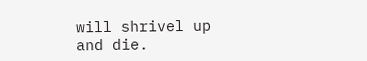will shrivel up and die.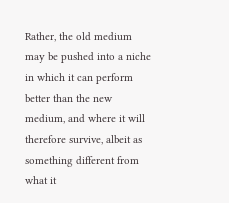Rather, the old medium may be pushed into a niche in which it can perform better than the new medium, and where it will therefore survive, albeit as something different from what it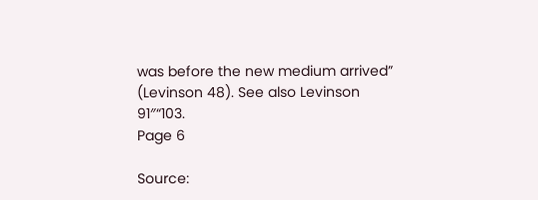was before the new medium arrived” (Levinson 48). See also Levinson 91″“103.
Page 6

Source: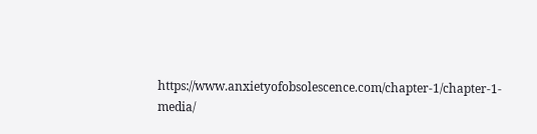https://www.anxietyofobsolescence.com/chapter-1/chapter-1-media/